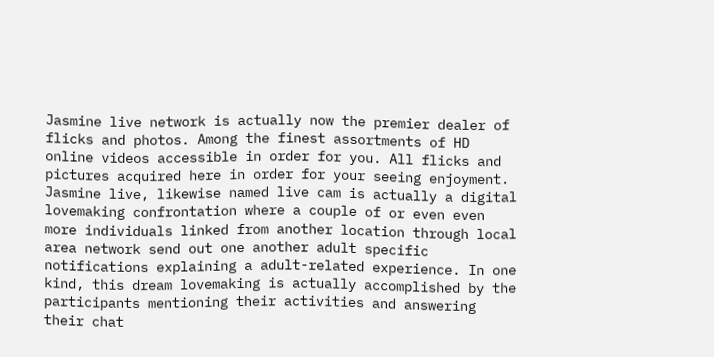Jasmine live network is actually now the premier dealer of flicks and photos. Among the finest assortments of HD online videos accessible in order for you. All flicks and pictures acquired here in order for your seeing enjoyment. Jasmine live, likewise named live cam is actually a digital lovemaking confrontation where a couple of or even even more individuals linked from another location through local area network send out one another adult specific notifications explaining a adult-related experience. In one kind, this dream lovemaking is actually accomplished by the participants mentioning their activities and answering their chat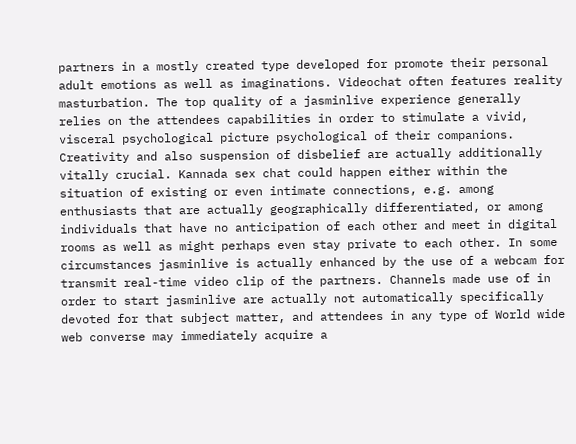partners in a mostly created type developed for promote their personal adult emotions as well as imaginations. Videochat often features reality masturbation. The top quality of a jasminlive experience generally relies on the attendees capabilities in order to stimulate a vivid, visceral psychological picture psychological of their companions. Creativity and also suspension of disbelief are actually additionally vitally crucial. Kannada sex chat could happen either within the situation of existing or even intimate connections, e.g. among enthusiasts that are actually geographically differentiated, or among individuals that have no anticipation of each other and meet in digital rooms as well as might perhaps even stay private to each other. In some circumstances jasminlive is actually enhanced by the use of a webcam for transmit real-time video clip of the partners. Channels made use of in order to start jasminlive are actually not automatically specifically devoted for that subject matter, and attendees in any type of World wide web converse may immediately acquire a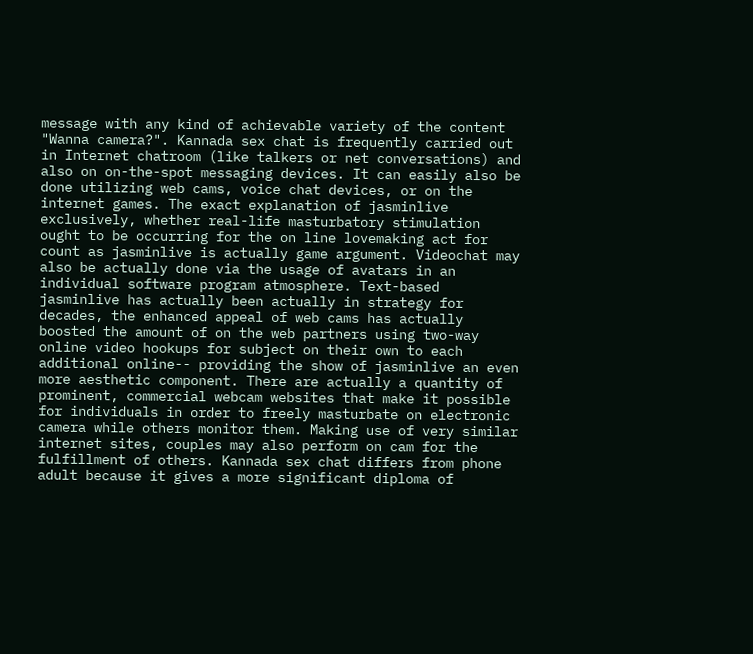message with any kind of achievable variety of the content "Wanna camera?". Kannada sex chat is frequently carried out in Internet chatroom (like talkers or net conversations) and also on on-the-spot messaging devices. It can easily also be done utilizing web cams, voice chat devices, or on the internet games. The exact explanation of jasminlive exclusively, whether real-life masturbatory stimulation ought to be occurring for the on line lovemaking act for count as jasminlive is actually game argument. Videochat may also be actually done via the usage of avatars in an individual software program atmosphere. Text-based jasminlive has actually been actually in strategy for decades, the enhanced appeal of web cams has actually boosted the amount of on the web partners using two-way online video hookups for subject on their own to each additional online-- providing the show of jasminlive an even more aesthetic component. There are actually a quantity of prominent, commercial webcam websites that make it possible for individuals in order to freely masturbate on electronic camera while others monitor them. Making use of very similar internet sites, couples may also perform on cam for the fulfillment of others. Kannada sex chat differs from phone adult because it gives a more significant diploma of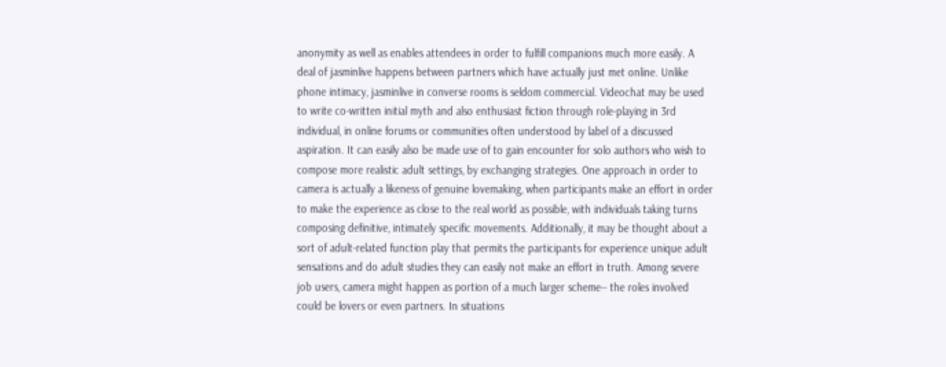anonymity as well as enables attendees in order to fulfill companions much more easily. A deal of jasminlive happens between partners which have actually just met online. Unlike phone intimacy, jasminlive in converse rooms is seldom commercial. Videochat may be used to write co-written initial myth and also enthusiast fiction through role-playing in 3rd individual, in online forums or communities often understood by label of a discussed aspiration. It can easily also be made use of to gain encounter for solo authors who wish to compose more realistic adult settings, by exchanging strategies. One approach in order to camera is actually a likeness of genuine lovemaking, when participants make an effort in order to make the experience as close to the real world as possible, with individuals taking turns composing definitive, intimately specific movements. Additionally, it may be thought about a sort of adult-related function play that permits the participants for experience unique adult sensations and do adult studies they can easily not make an effort in truth. Among severe job users, camera might happen as portion of a much larger scheme-- the roles involved could be lovers or even partners. In situations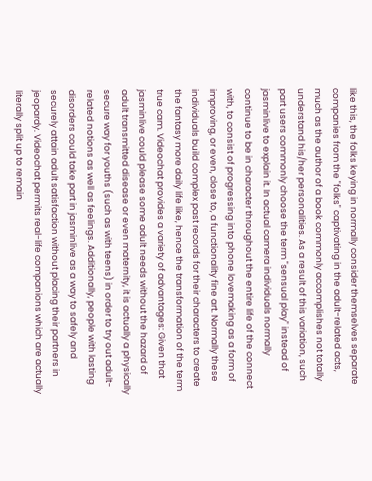like this, the folks keying in normally consider themselves separate companies from the "folks" captivating in the adult-related acts, much as the author of a book commonly accomplishes not totally understand his/her personalities. As a result of this variation, such part users commonly choose the term "sensual play" instead of jasminlive to explain it. In actual camera individuals normally continue to be in character throughout the entire life of the connect with, to consist of progressing into phone lovemaking as a form of improving, or even, close to, a functionality fine art. Normally these individuals build complex past records for their characters to create the fantasy more daily life like, hence the transformation of the term true cam. Videochat provides a variety of advantages: Given that jasminlive could please some adult needs without the hazard of adult transmitted disease or even maternity, it is actually a physically secure way for youths (such as with teens) in order to try out adult-related notions as well as feelings. Additionally, people with lasting disorders could take part in jasminlive as a way to safely and securely attain adult satisfaction without placing their partners in jeopardy. Videochat permits real-life companions which are actually literally split up to remain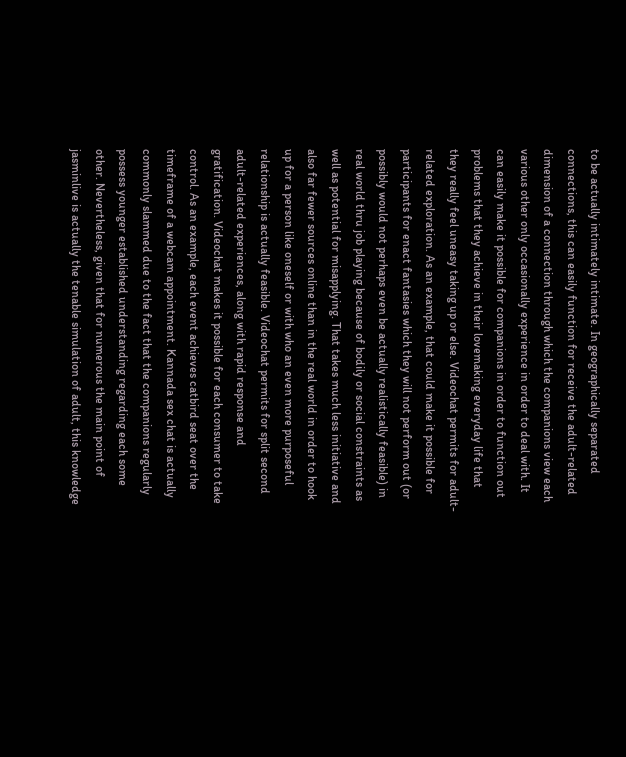to be actually intimately intimate. In geographically separated connections, this can easily function for receive the adult-related dimension of a connection through which the companions view each various other only occasionally experience in order to deal with. It can easily make it possible for companions in order to function out problems that they achieve in their lovemaking everyday life that they really feel uneasy taking up or else. Videochat permits for adult-related exploration. As an example, that could make it possible for participants for enact fantasies which they will not perform out (or possibly would not perhaps even be actually realistically feasible) in real world thru job playing because of bodily or social constraints as well as potential for misapplying. That takes much less initiative and also far fewer sources online than in the real world in order to hook up for a person like oneself or with who an even more purposeful relationship is actually feasible. Videochat permits for split second adult-related experiences, along with rapid response and gratification. Videochat makes it possible for each consumer to take control. As an example, each event achieves catbird seat over the timeframe of a webcam appointment. Kannada sex chat is actually commonly slammed due to the fact that the companions regularly possess younger established understanding regarding each some other. Nevertheless, given that for numerous the main point of jasminlive is actually the tenable simulation of adult, this knowledge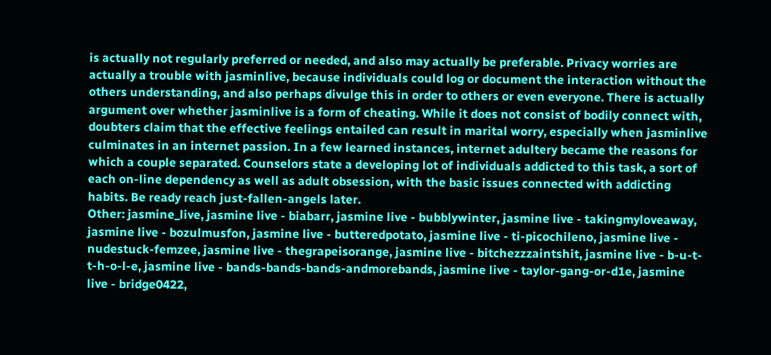is actually not regularly preferred or needed, and also may actually be preferable. Privacy worries are actually a trouble with jasminlive, because individuals could log or document the interaction without the others understanding, and also perhaps divulge this in order to others or even everyone. There is actually argument over whether jasminlive is a form of cheating. While it does not consist of bodily connect with, doubters claim that the effective feelings entailed can result in marital worry, especially when jasminlive culminates in an internet passion. In a few learned instances, internet adultery became the reasons for which a couple separated. Counselors state a developing lot of individuals addicted to this task, a sort of each on-line dependency as well as adult obsession, with the basic issues connected with addicting habits. Be ready reach just-fallen-angels later.
Other: jasmine_live, jasmine live - biabarr, jasmine live - bubblywinter, jasmine live - takingmyloveaway, jasmine live - bozulmusfon, jasmine live - butteredpotato, jasmine live - ti-picochileno, jasmine live - nudestuck-femzee, jasmine live - thegrapeisorange, jasmine live - bitchezzzaintshit, jasmine live - b-u-t-t-h-o-l-e, jasmine live - bands-bands-bands-andmorebands, jasmine live - taylor-gang-or-d1e, jasmine live - bridge0422,